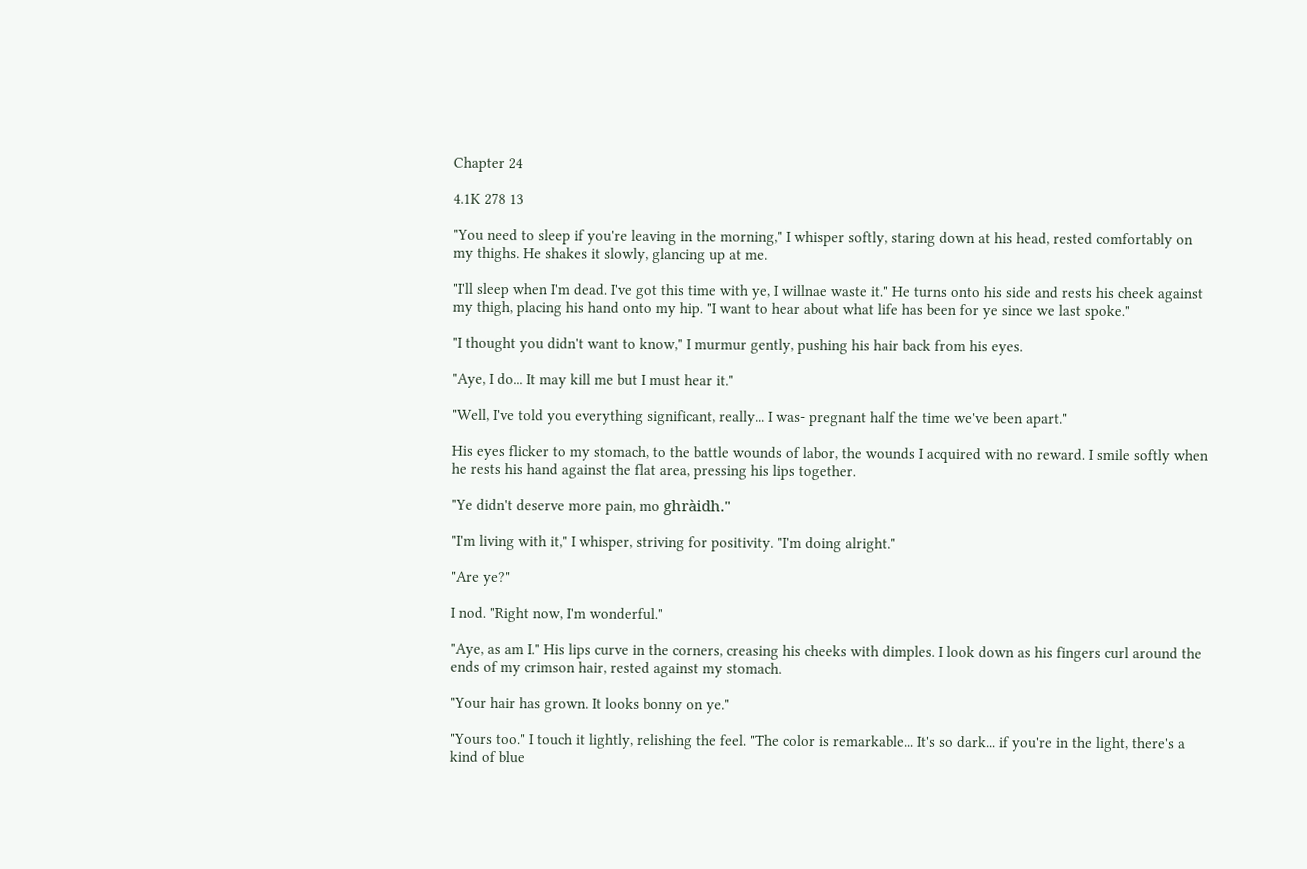Chapter 24

4.1K 278 13

"You need to sleep if you're leaving in the morning," I whisper softly, staring down at his head, rested comfortably on my thighs. He shakes it slowly, glancing up at me.

"I'll sleep when I'm dead. I've got this time with ye, I willnae waste it." He turns onto his side and rests his cheek against my thigh, placing his hand onto my hip. "I want to hear about what life has been for ye since we last spoke."

"I thought you didn't want to know," I murmur gently, pushing his hair back from his eyes.

"Aye, I do... It may kill me but I must hear it."

"Well, I've told you everything significant, really... I was- pregnant half the time we've been apart."

His eyes flicker to my stomach, to the battle wounds of labor, the wounds I acquired with no reward. I smile softly when he rests his hand against the flat area, pressing his lips together.

"Ye didn't deserve more pain, mo ghràidh."

"I'm living with it," I whisper, striving for positivity. "I'm doing alright."

"Are ye?"

I nod. "Right now, I'm wonderful."

"Aye, as am I." His lips curve in the corners, creasing his cheeks with dimples. I look down as his fingers curl around the ends of my crimson hair, rested against my stomach.

"Your hair has grown. It looks bonny on ye."

"Yours too." I touch it lightly, relishing the feel. "The color is remarkable... It's so dark... if you're in the light, there's a kind of blue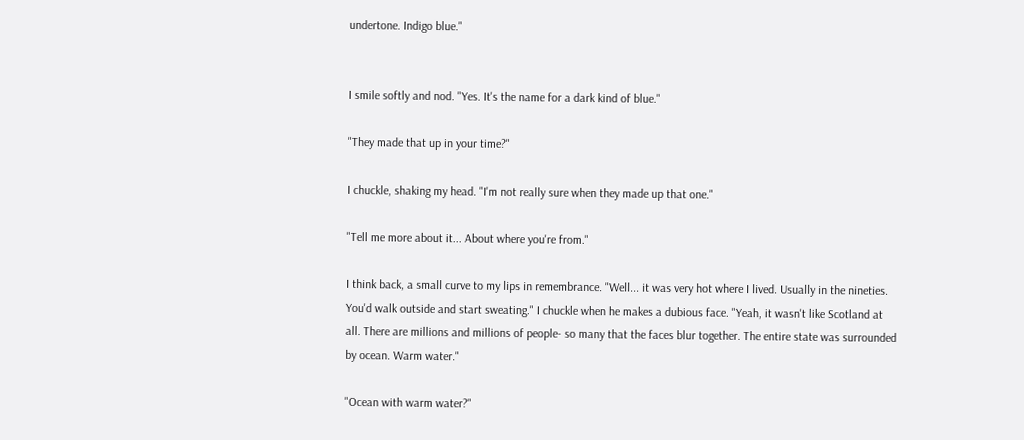undertone. Indigo blue."


I smile softly and nod. "Yes. It's the name for a dark kind of blue."

"They made that up in your time?"

I chuckle, shaking my head. "I'm not really sure when they made up that one."

"Tell me more about it... About where you're from."

I think back, a small curve to my lips in remembrance. "Well... it was very hot where I lived. Usually in the nineties. You'd walk outside and start sweating." I chuckle when he makes a dubious face. "Yeah, it wasn't like Scotland at all. There are millions and millions of people- so many that the faces blur together. The entire state was surrounded by ocean. Warm water."

"Ocean with warm water?"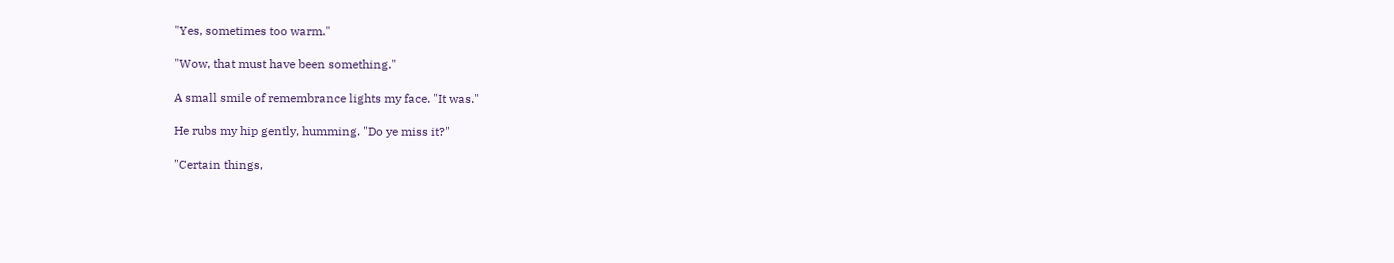"Yes, sometimes too warm."

"Wow, that must have been something."

A small smile of remembrance lights my face. "It was."

He rubs my hip gently, humming. "Do ye miss it?"

"Certain things,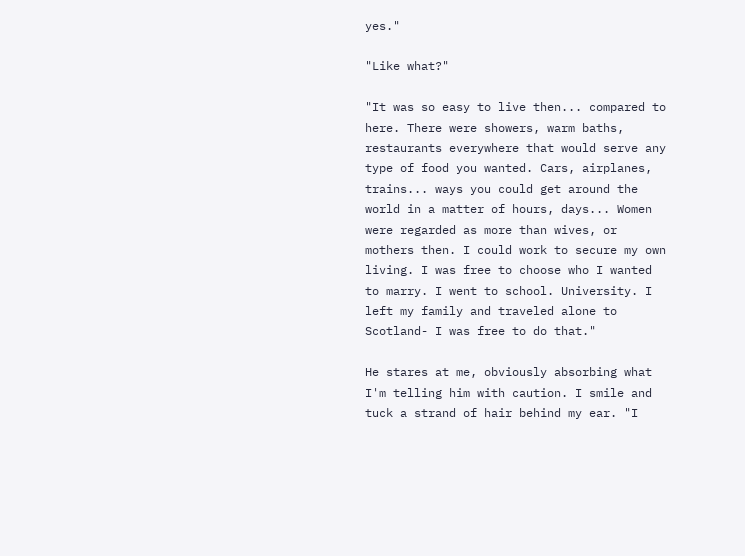yes."

"Like what?"

"It was so easy to live then... compared to here. There were showers, warm baths, restaurants everywhere that would serve any type of food you wanted. Cars, airplanes, trains... ways you could get around the world in a matter of hours, days... Women were regarded as more than wives, or mothers then. I could work to secure my own living. I was free to choose who I wanted to marry. I went to school. University. I left my family and traveled alone to Scotland- I was free to do that."

He stares at me, obviously absorbing what I'm telling him with caution. I smile and tuck a strand of hair behind my ear. "I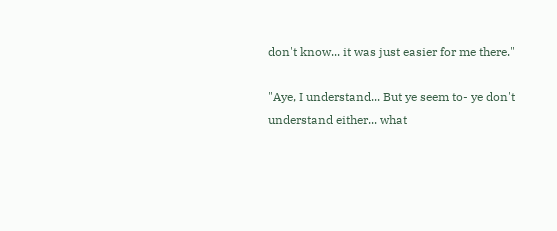don't know... it was just easier for me there."

"Aye, I understand... But ye seem to- ye don't understand either... what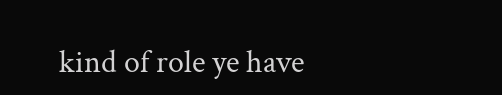kind of role ye have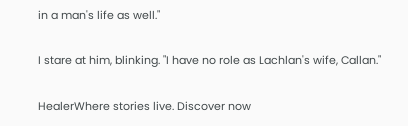in a man's life as well."

I stare at him, blinking. "I have no role as Lachlan's wife, Callan."

HealerWhere stories live. Discover now